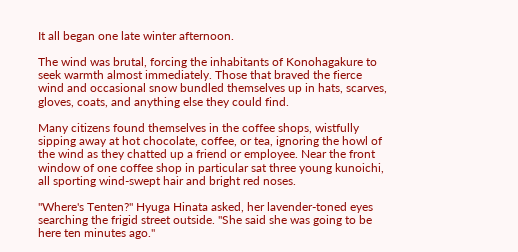It all began one late winter afternoon.

The wind was brutal, forcing the inhabitants of Konohagakure to seek warmth almost immediately. Those that braved the fierce wind and occasional snow bundled themselves up in hats, scarves, gloves, coats, and anything else they could find.

Many citizens found themselves in the coffee shops, wistfully sipping away at hot chocolate, coffee, or tea, ignoring the howl of the wind as they chatted up a friend or employee. Near the front window of one coffee shop in particular sat three young kunoichi, all sporting wind-swept hair and bright red noses.

"Where's Tenten?" Hyuga Hinata asked, her lavender-toned eyes searching the frigid street outside. "She said she was going to be here ten minutes ago."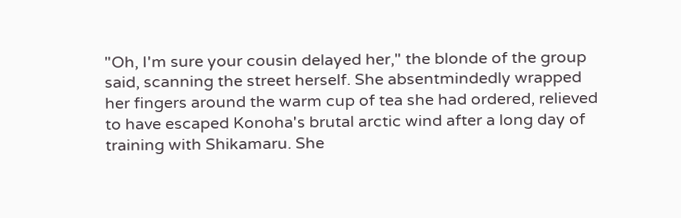"Oh, I'm sure your cousin delayed her," the blonde of the group said, scanning the street herself. She absentmindedly wrapped her fingers around the warm cup of tea she had ordered, relieved to have escaped Konoha's brutal arctic wind after a long day of training with Shikamaru. She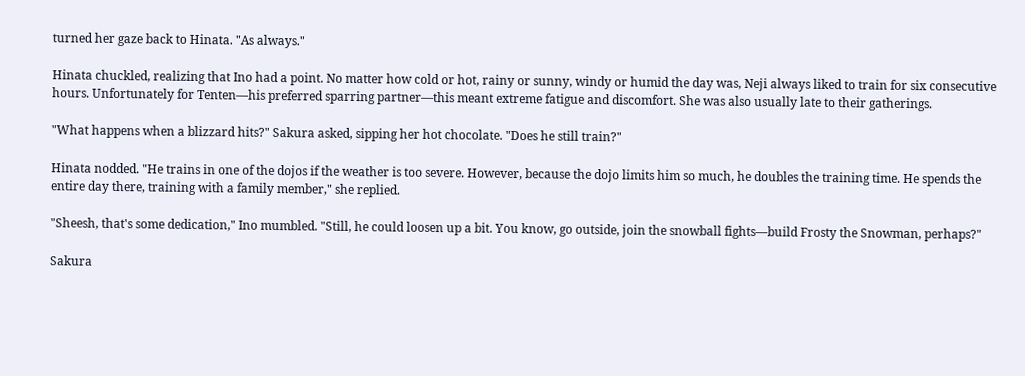turned her gaze back to Hinata. "As always."

Hinata chuckled, realizing that Ino had a point. No matter how cold or hot, rainy or sunny, windy or humid the day was, Neji always liked to train for six consecutive hours. Unfortunately for Tenten—his preferred sparring partner—this meant extreme fatigue and discomfort. She was also usually late to their gatherings.

"What happens when a blizzard hits?" Sakura asked, sipping her hot chocolate. "Does he still train?"

Hinata nodded. "He trains in one of the dojos if the weather is too severe. However, because the dojo limits him so much, he doubles the training time. He spends the entire day there, training with a family member," she replied.

"Sheesh, that's some dedication," Ino mumbled. "Still, he could loosen up a bit. You know, go outside, join the snowball fights—build Frosty the Snowman, perhaps?"

Sakura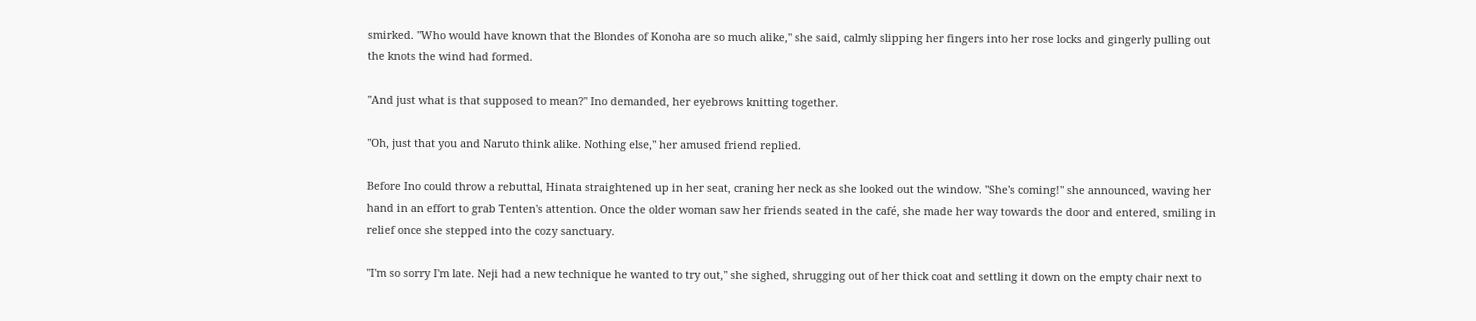smirked. "Who would have known that the Blondes of Konoha are so much alike," she said, calmly slipping her fingers into her rose locks and gingerly pulling out the knots the wind had formed.

"And just what is that supposed to mean?" Ino demanded, her eyebrows knitting together.

"Oh, just that you and Naruto think alike. Nothing else," her amused friend replied.

Before Ino could throw a rebuttal, Hinata straightened up in her seat, craning her neck as she looked out the window. "She's coming!" she announced, waving her hand in an effort to grab Tenten's attention. Once the older woman saw her friends seated in the café, she made her way towards the door and entered, smiling in relief once she stepped into the cozy sanctuary.

"I'm so sorry I'm late. Neji had a new technique he wanted to try out," she sighed, shrugging out of her thick coat and settling it down on the empty chair next to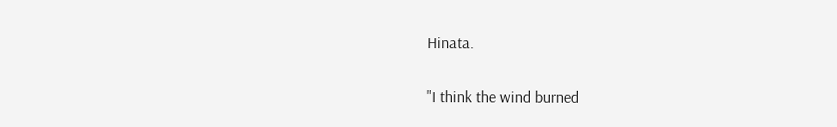Hinata.

"I think the wind burned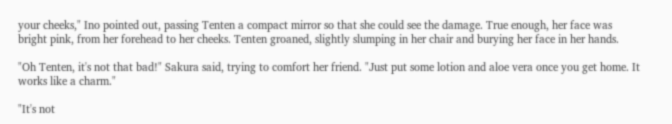your cheeks," Ino pointed out, passing Tenten a compact mirror so that she could see the damage. True enough, her face was bright pink, from her forehead to her cheeks. Tenten groaned, slightly slumping in her chair and burying her face in her hands.

"Oh Tenten, it's not that bad!" Sakura said, trying to comfort her friend. "Just put some lotion and aloe vera once you get home. It works like a charm."

"It's not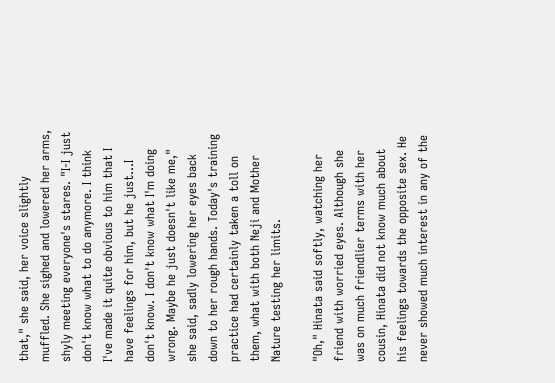that," she said, her voice slightly muffled. She sighed and lowered her arms, shyly meeting everyone's stares. "I-I just don't know what to do anymore. I think I've made it quite obvious to him that I have feelings for him, but he just…I don't know. I don't know what I'm doing wrong. Maybe he just doesn't like me," she said, sadly lowering her eyes back down to her rough hands. Today's training practice had certainly taken a toll on them, what with both Neji and Mother Nature testing her limits.

"Oh," Hinata said softly, watching her friend with worried eyes. Although she was on much friendlier terms with her cousin, Hinata did not know much about his feelings towards the opposite sex. He never showed much interest in any of the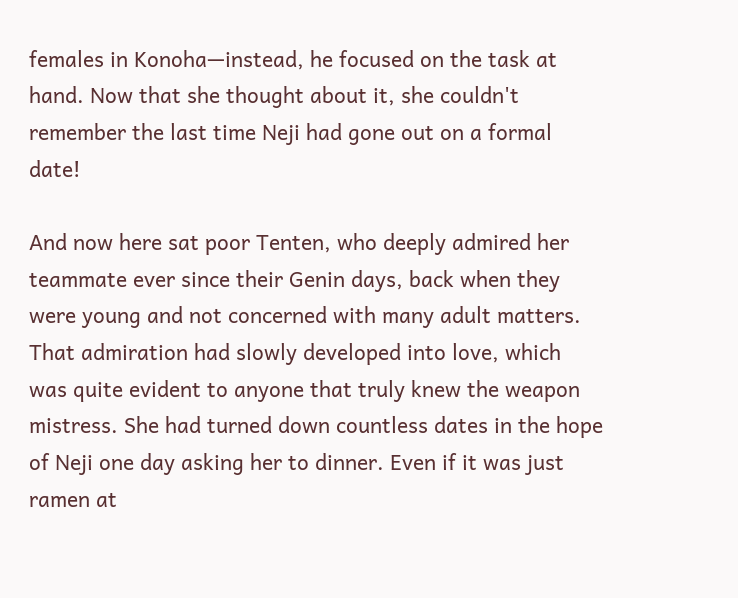females in Konoha—instead, he focused on the task at hand. Now that she thought about it, she couldn't remember the last time Neji had gone out on a formal date!

And now here sat poor Tenten, who deeply admired her teammate ever since their Genin days, back when they were young and not concerned with many adult matters. That admiration had slowly developed into love, which was quite evident to anyone that truly knew the weapon mistress. She had turned down countless dates in the hope of Neji one day asking her to dinner. Even if it was just ramen at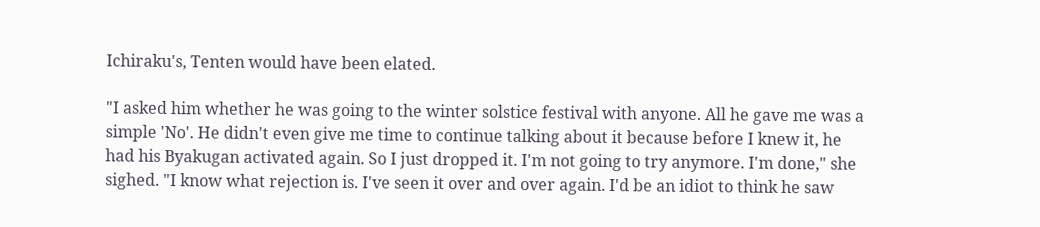Ichiraku's, Tenten would have been elated.

"I asked him whether he was going to the winter solstice festival with anyone. All he gave me was a simple 'No'. He didn't even give me time to continue talking about it because before I knew it, he had his Byakugan activated again. So I just dropped it. I'm not going to try anymore. I'm done," she sighed. "I know what rejection is. I've seen it over and over again. I'd be an idiot to think he saw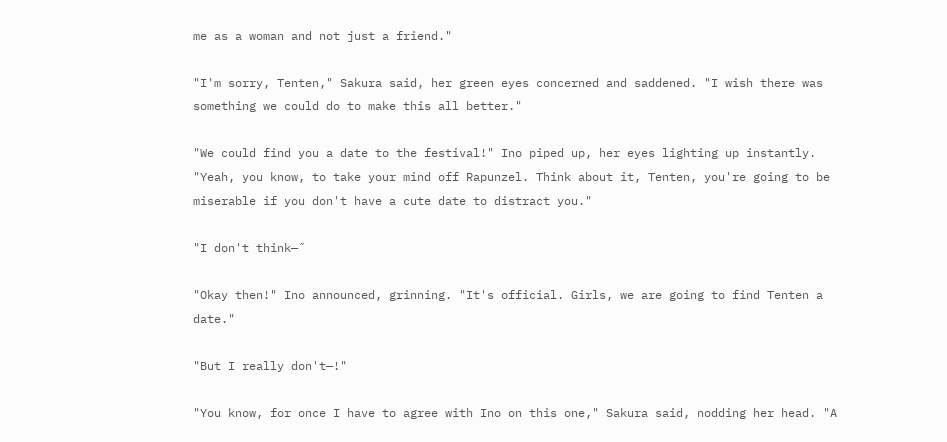me as a woman and not just a friend."

"I'm sorry, Tenten," Sakura said, her green eyes concerned and saddened. "I wish there was something we could do to make this all better."

"We could find you a date to the festival!" Ino piped up, her eyes lighting up instantly. "Yeah, you know, to take your mind off Rapunzel. Think about it, Tenten, you're going to be miserable if you don't have a cute date to distract you."

"I don't think—˝

"Okay then!" Ino announced, grinning. "It's official. Girls, we are going to find Tenten a date."

"But I really don't—!"

"You know, for once I have to agree with Ino on this one," Sakura said, nodding her head. "A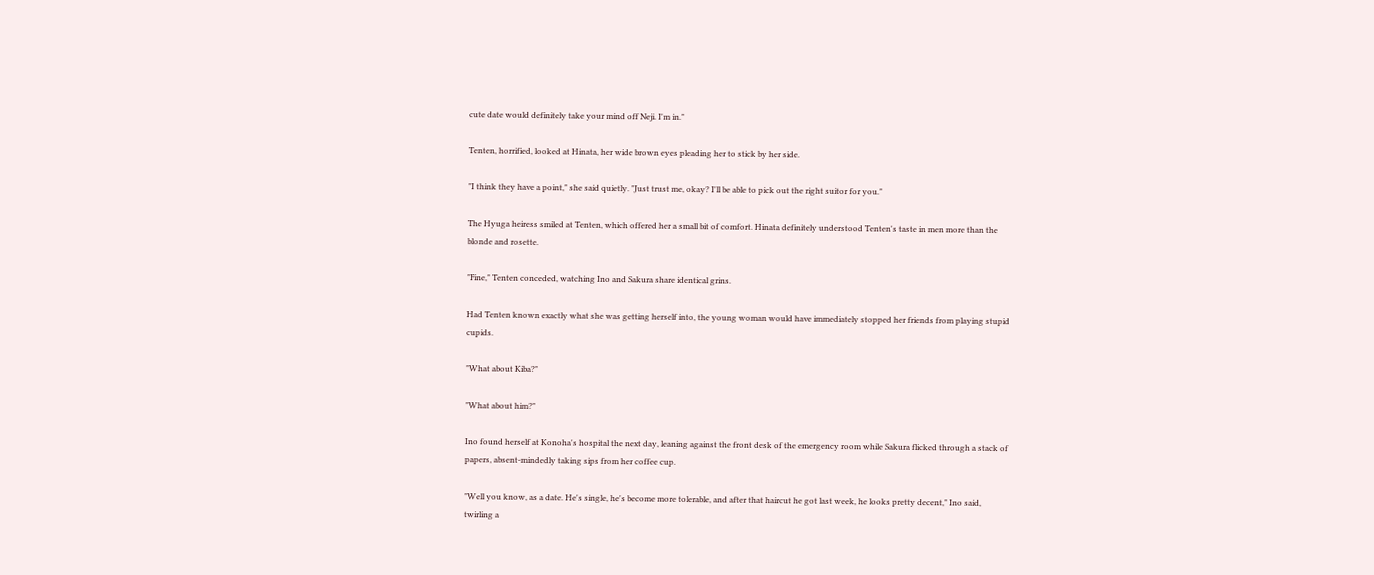cute date would definitely take your mind off Neji. I'm in."

Tenten, horrified, looked at Hinata, her wide brown eyes pleading her to stick by her side.

"I think they have a point," she said quietly. "Just trust me, okay? I'll be able to pick out the right suitor for you."

The Hyuga heiress smiled at Tenten, which offered her a small bit of comfort. Hinata definitely understood Tenten's taste in men more than the blonde and rosette.

"Fine," Tenten conceded, watching Ino and Sakura share identical grins.

Had Tenten known exactly what she was getting herself into, the young woman would have immediately stopped her friends from playing stupid cupids.

"What about Kiba?"

"What about him?"

Ino found herself at Konoha's hospital the next day, leaning against the front desk of the emergency room while Sakura flicked through a stack of papers, absent-mindedly taking sips from her coffee cup.

"Well you know, as a date. He's single, he's become more tolerable, and after that haircut he got last week, he looks pretty decent," Ino said, twirling a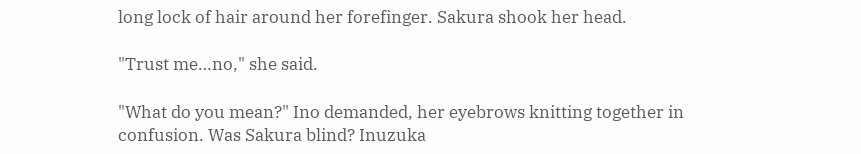long lock of hair around her forefinger. Sakura shook her head.

"Trust me…no," she said.

"What do you mean?" Ino demanded, her eyebrows knitting together in confusion. Was Sakura blind? Inuzuka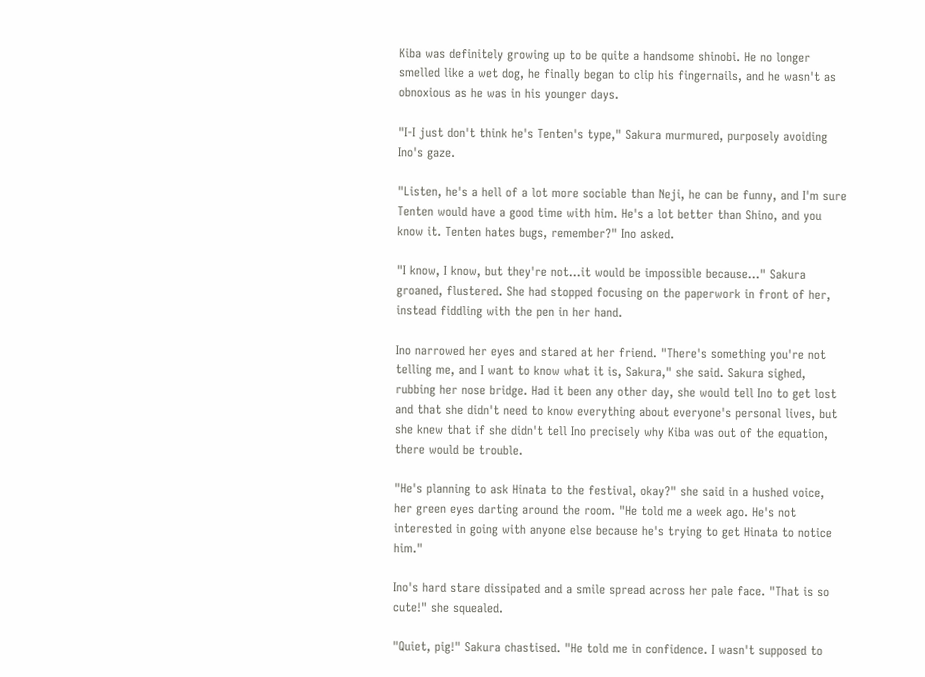Kiba was definitely growing up to be quite a handsome shinobi. He no longer smelled like a wet dog, he finally began to clip his fingernails, and he wasn't as obnoxious as he was in his younger days.

"I-I just don't think he's Tenten's type," Sakura murmured, purposely avoiding Ino's gaze.

"Listen, he's a hell of a lot more sociable than Neji, he can be funny, and I'm sure Tenten would have a good time with him. He's a lot better than Shino, and you know it. Tenten hates bugs, remember?" Ino asked.

"I know, I know, but they're not…it would be impossible because…" Sakura groaned, flustered. She had stopped focusing on the paperwork in front of her, instead fiddling with the pen in her hand.

Ino narrowed her eyes and stared at her friend. "There's something you're not telling me, and I want to know what it is, Sakura," she said. Sakura sighed, rubbing her nose bridge. Had it been any other day, she would tell Ino to get lost and that she didn't need to know everything about everyone's personal lives, but she knew that if she didn't tell Ino precisely why Kiba was out of the equation, there would be trouble.

"He's planning to ask Hinata to the festival, okay?" she said in a hushed voice, her green eyes darting around the room. "He told me a week ago. He's not interested in going with anyone else because he's trying to get Hinata to notice him."

Ino's hard stare dissipated and a smile spread across her pale face. "That is so cute!" she squealed.

"Quiet, pig!" Sakura chastised. "He told me in confidence. I wasn't supposed to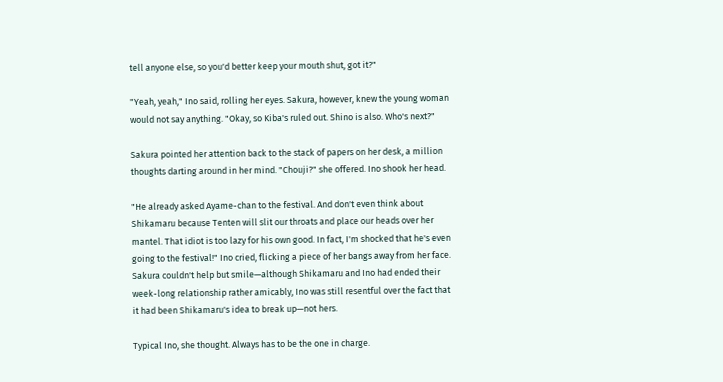tell anyone else, so you'd better keep your mouth shut, got it?"

"Yeah, yeah," Ino said, rolling her eyes. Sakura, however, knew the young woman would not say anything. "Okay, so Kiba's ruled out. Shino is also. Who's next?"

Sakura pointed her attention back to the stack of papers on her desk, a million thoughts darting around in her mind. "Chouji?" she offered. Ino shook her head.

"He already asked Ayame-chan to the festival. And don't even think about Shikamaru because Tenten will slit our throats and place our heads over her mantel. That idiot is too lazy for his own good. In fact, I'm shocked that he's even going to the festival!" Ino cried, flicking a piece of her bangs away from her face. Sakura couldn't help but smile—although Shikamaru and Ino had ended their week-long relationship rather amicably, Ino was still resentful over the fact that it had been Shikamaru's idea to break up—not hers.

Typical Ino, she thought. Always has to be the one in charge.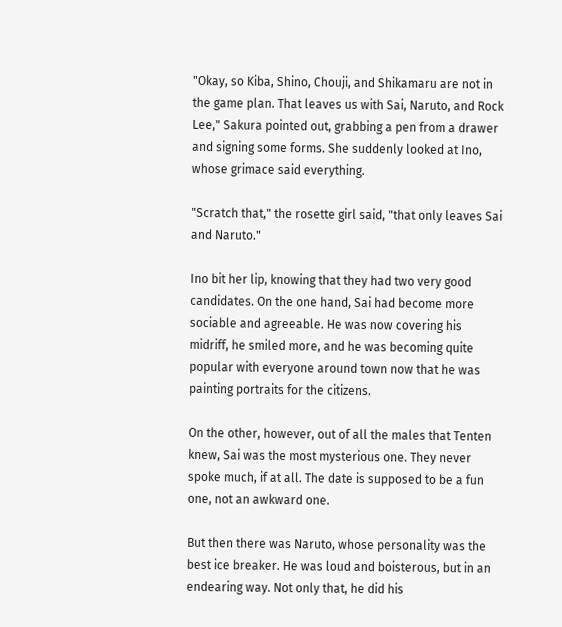"Okay, so Kiba, Shino, Chouji, and Shikamaru are not in the game plan. That leaves us with Sai, Naruto, and Rock Lee," Sakura pointed out, grabbing a pen from a drawer and signing some forms. She suddenly looked at Ino, whose grimace said everything.

"Scratch that," the rosette girl said, "that only leaves Sai and Naruto."

Ino bit her lip, knowing that they had two very good candidates. On the one hand, Sai had become more sociable and agreeable. He was now covering his midriff, he smiled more, and he was becoming quite popular with everyone around town now that he was painting portraits for the citizens.

On the other, however, out of all the males that Tenten knew, Sai was the most mysterious one. They never spoke much, if at all. The date is supposed to be a fun one, not an awkward one.

But then there was Naruto, whose personality was the best ice breaker. He was loud and boisterous, but in an endearing way. Not only that, he did his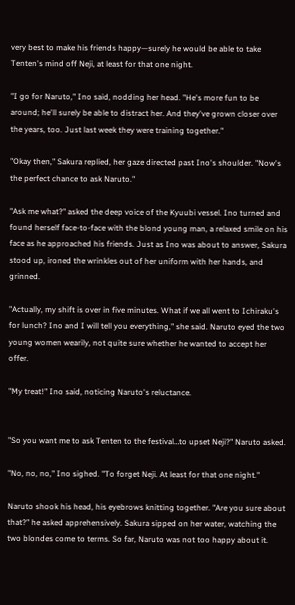very best to make his friends happy—surely he would be able to take Tenten's mind off Neji, at least for that one night.

"I go for Naruto," Ino said, nodding her head. "He's more fun to be around; he'll surely be able to distract her. And they've grown closer over the years, too. Just last week they were training together."

"Okay then," Sakura replied, her gaze directed past Ino's shoulder. "Now's the perfect chance to ask Naruto."

"Ask me what?" asked the deep voice of the Kyuubi vessel. Ino turned and found herself face-to-face with the blond young man, a relaxed smile on his face as he approached his friends. Just as Ino was about to answer, Sakura stood up, ironed the wrinkles out of her uniform with her hands, and grinned.

"Actually, my shift is over in five minutes. What if we all went to Ichiraku's for lunch? Ino and I will tell you everything," she said. Naruto eyed the two young women wearily, not quite sure whether he wanted to accept her offer.

"My treat!" Ino said, noticing Naruto's reluctance.


"So you want me to ask Tenten to the festival…to upset Neji?" Naruto asked.

"No, no, no," Ino sighed. "To forget Neji. At least for that one night."

Naruto shook his head, his eyebrows knitting together. "Are you sure about that?" he asked apprehensively. Sakura sipped on her water, watching the two blondes come to terms. So far, Naruto was not too happy about it.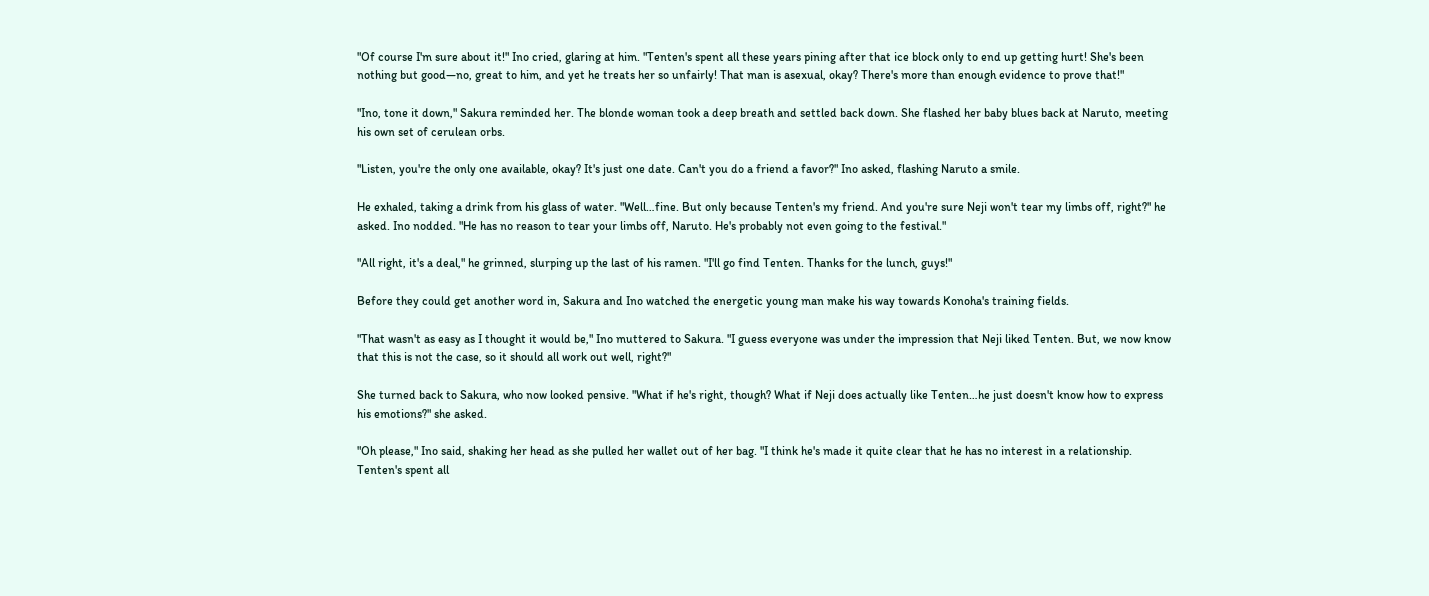"Of course I'm sure about it!" Ino cried, glaring at him. "Tenten's spent all these years pining after that ice block only to end up getting hurt! She's been nothing but good—no, great to him, and yet he treats her so unfairly! That man is asexual, okay? There's more than enough evidence to prove that!"

"Ino, tone it down," Sakura reminded her. The blonde woman took a deep breath and settled back down. She flashed her baby blues back at Naruto, meeting his own set of cerulean orbs.

"Listen, you're the only one available, okay? It's just one date. Can't you do a friend a favor?" Ino asked, flashing Naruto a smile.

He exhaled, taking a drink from his glass of water. "Well…fine. But only because Tenten's my friend. And you're sure Neji won't tear my limbs off, right?" he asked. Ino nodded. "He has no reason to tear your limbs off, Naruto. He's probably not even going to the festival."

"All right, it's a deal," he grinned, slurping up the last of his ramen. "I'll go find Tenten. Thanks for the lunch, guys!"

Before they could get another word in, Sakura and Ino watched the energetic young man make his way towards Konoha's training fields.

"That wasn't as easy as I thought it would be," Ino muttered to Sakura. "I guess everyone was under the impression that Neji liked Tenten. But, we now know that this is not the case, so it should all work out well, right?"

She turned back to Sakura, who now looked pensive. "What if he's right, though? What if Neji does actually like Tenten…he just doesn't know how to express his emotions?" she asked.

"Oh please," Ino said, shaking her head as she pulled her wallet out of her bag. "I think he's made it quite clear that he has no interest in a relationship. Tenten's spent all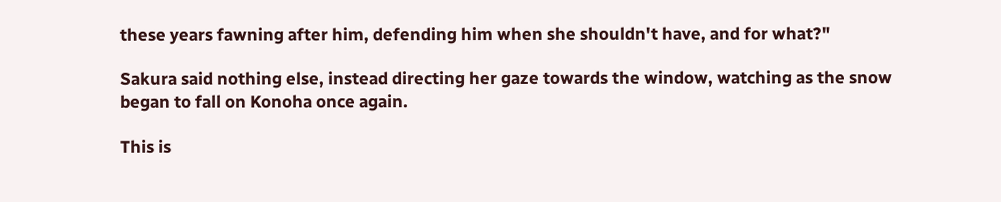these years fawning after him, defending him when she shouldn't have, and for what?"

Sakura said nothing else, instead directing her gaze towards the window, watching as the snow began to fall on Konoha once again.

This is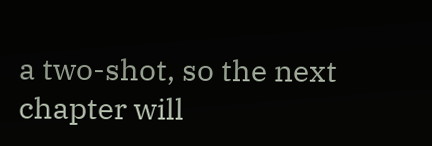a two-shot, so the next chapter will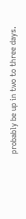probably be up in two to three days.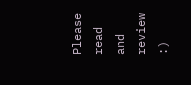Please read and review :)